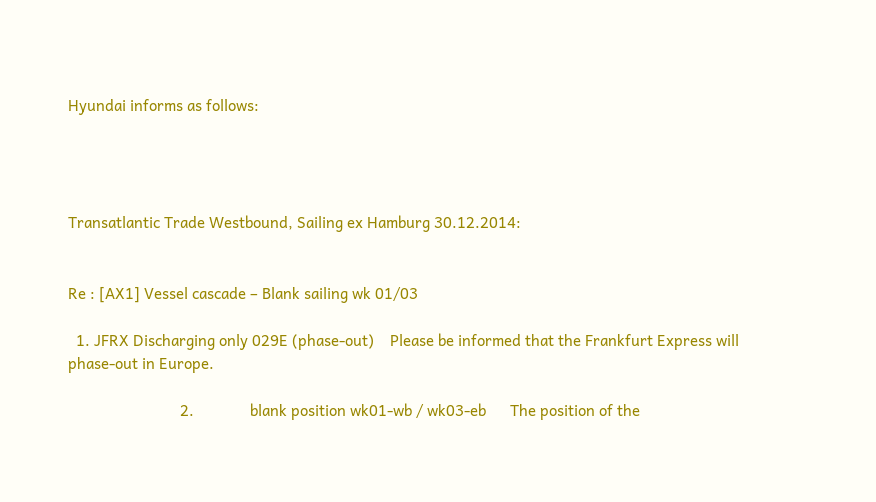Hyundai informs as follows:




Transatlantic Trade Westbound, Sailing ex Hamburg 30.12.2014:


Re : [AX1] Vessel cascade – Blank sailing wk 01/03

  1. JFRX Discharging only 029E (phase-out)    Please be informed that the Frankfurt Express will phase-out in Europe.

                            2.              blank position wk01-wb / wk03-eb      The position of the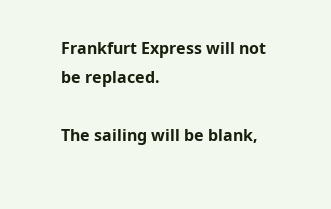Frankfurt Express will not be replaced.

The sailing will be blank,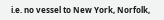i.e. no vessel to New York, Norfolk,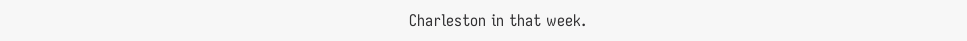Charleston in that week.